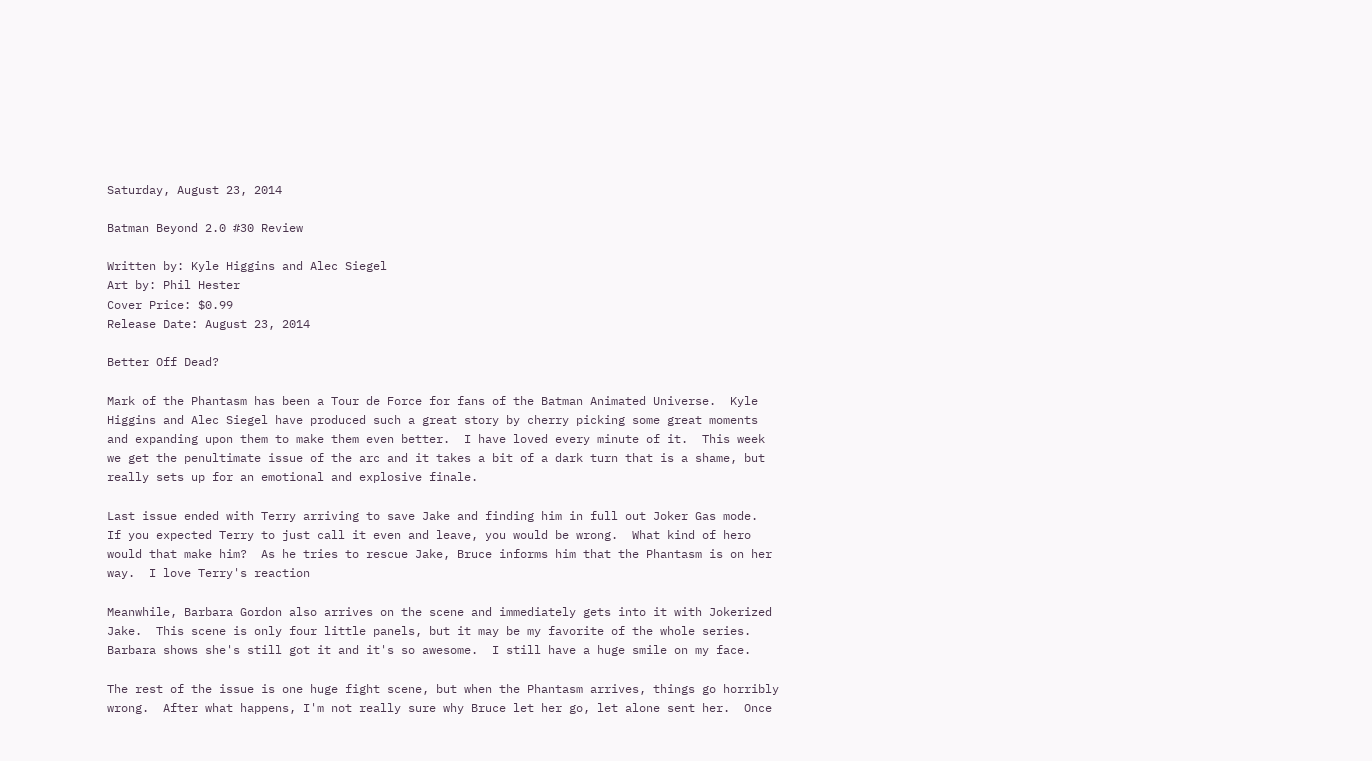Saturday, August 23, 2014

Batman Beyond 2.0 #30 Review

Written by: Kyle Higgins and Alec Siegel
Art by: Phil Hester
Cover Price: $0.99
Release Date: August 23, 2014

Better Off Dead?

Mark of the Phantasm has been a Tour de Force for fans of the Batman Animated Universe.  Kyle Higgins and Alec Siegel have produced such a great story by cherry picking some great moments and expanding upon them to make them even better.  I have loved every minute of it.  This week we get the penultimate issue of the arc and it takes a bit of a dark turn that is a shame, but really sets up for an emotional and explosive finale.

Last issue ended with Terry arriving to save Jake and finding him in full out Joker Gas mode.  If you expected Terry to just call it even and leave, you would be wrong.  What kind of hero would that make him?  As he tries to rescue Jake, Bruce informs him that the Phantasm is on her way.  I love Terry's reaction

Meanwhile, Barbara Gordon also arrives on the scene and immediately gets into it with Jokerized Jake.  This scene is only four little panels, but it may be my favorite of the whole series.  Barbara shows she's still got it and it's so awesome.  I still have a huge smile on my face.

The rest of the issue is one huge fight scene, but when the Phantasm arrives, things go horribly wrong.  After what happens, I'm not really sure why Bruce let her go, let alone sent her.  Once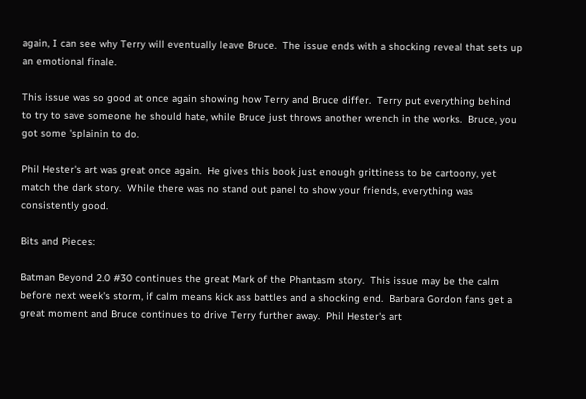again, I can see why Terry will eventually leave Bruce.  The issue ends with a shocking reveal that sets up an emotional finale.

This issue was so good at once again showing how Terry and Bruce differ.  Terry put everything behind to try to save someone he should hate, while Bruce just throws another wrench in the works.  Bruce, you got some 'splainin to do.

Phil Hester's art was great once again.  He gives this book just enough grittiness to be cartoony, yet match the dark story.  While there was no stand out panel to show your friends, everything was consistently good.

Bits and Pieces:

Batman Beyond 2.0 #30 continues the great Mark of the Phantasm story.  This issue may be the calm before next week's storm, if calm means kick ass battles and a shocking end.  Barbara Gordon fans get a great moment and Bruce continues to drive Terry further away.  Phil Hester's art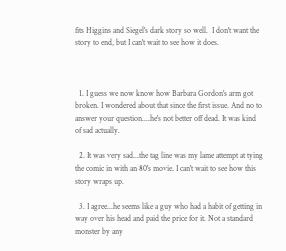fits Higgins and Siegel's dark story so well.  I don't want the story to end, but I can't wait to see how it does.



  1. I guess we now know how Barbara Gordon's arm got broken. I wondered about that since the first issue. And no to answer your question....he's not better off dead. It was kind of sad actually.

  2. It was very sad...the tag line was my lame attempt at tying the comic in with an 80's movie. I can't wait to see how this story wraps up.

  3. I agree...he seems like a guy who had a habit of getting in way over his head and paid the price for it. Not a standard monster by any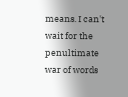means. I can't wait for the penultimate war of words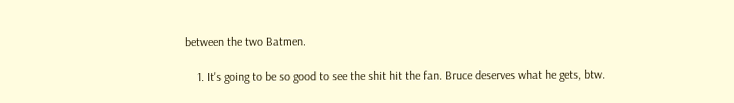between the two Batmen.

    1. It's going to be so good to see the shit hit the fan. Bruce deserves what he gets, btw.